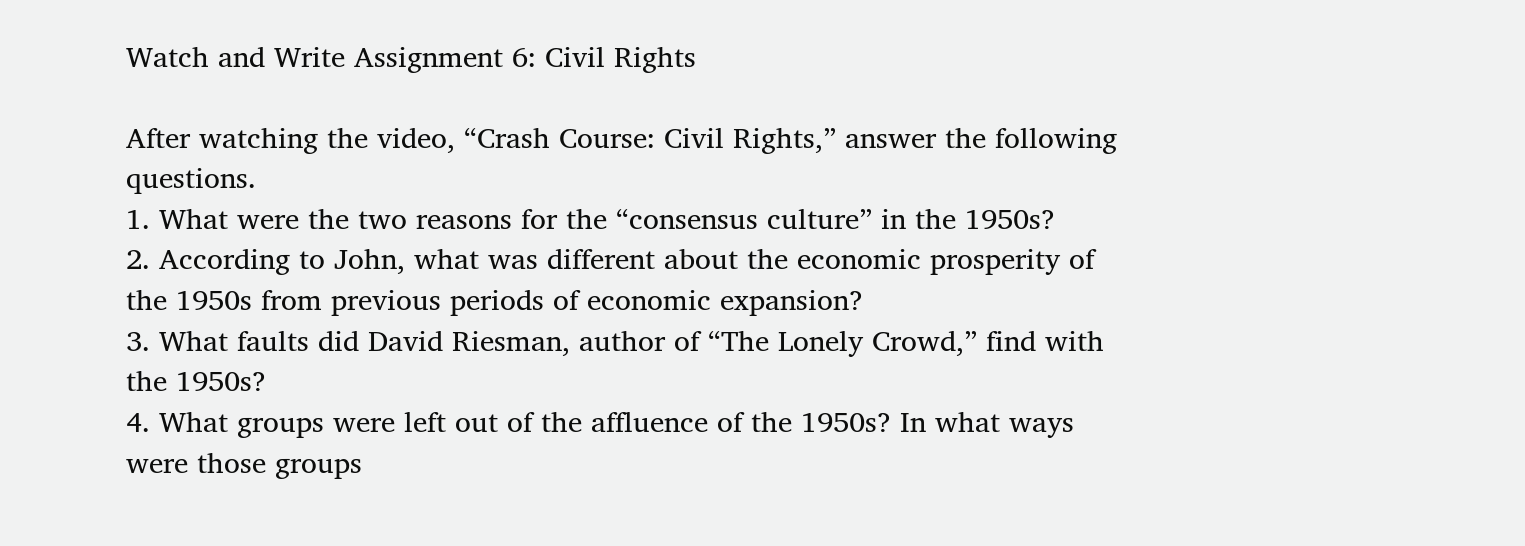Watch and Write Assignment 6: Civil Rights

After watching the video, “Crash Course: Civil Rights,” answer the following questions.
1. What were the two reasons for the “consensus culture” in the 1950s?
2. According to John, what was different about the economic prosperity of the 1950s from previous periods of economic expansion?
3. What faults did David Riesman, author of “The Lonely Crowd,” find with the 1950s?
4. What groups were left out of the affluence of the 1950s? In what ways were those groups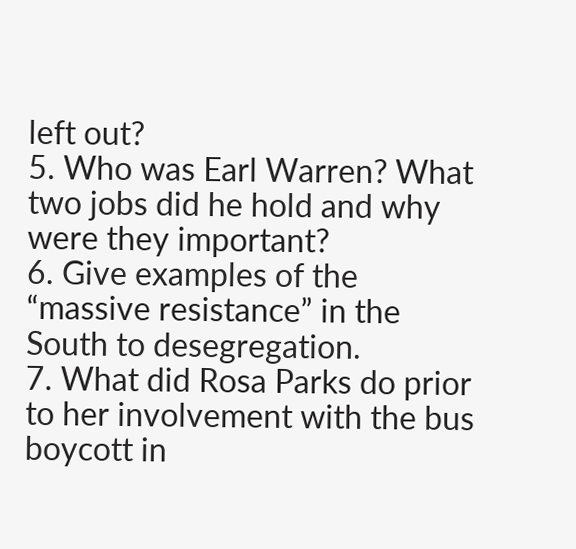left out?
5. Who was Earl Warren? What two jobs did he hold and why were they important?
6. Give examples of the “massive resistance” in the South to desegregation.
7. What did Rosa Parks do prior to her involvement with the bus boycott in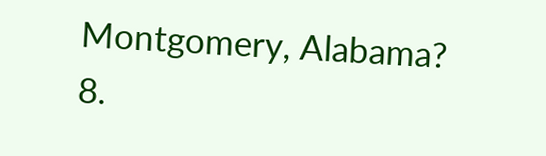Montgomery, Alabama?
8.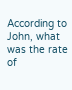According to John, what was the rate of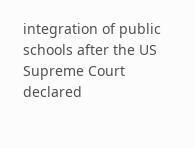integration of public schools after the US Supreme Court declared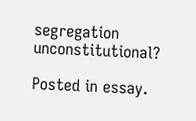segregation unconstitutional?

Posted in essay.